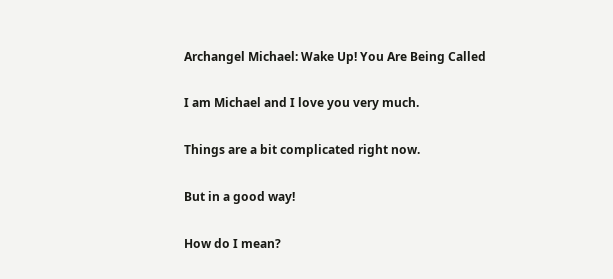Archangel Michael: Wake Up! You Are Being Called

I am Michael and I love you very much.

Things are a bit complicated right now.

But in a good way!

How do I mean?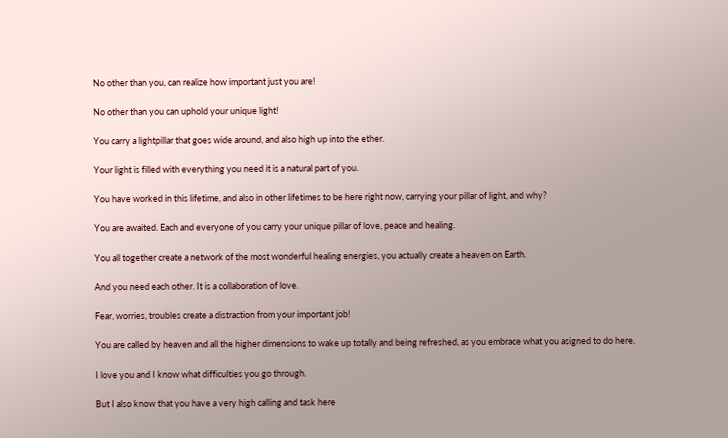No other than you, can realize how important just you are!

No other than you can uphold your unique light!

You carry a lightpillar that goes wide around, and also high up into the ether.

Your light is filled with everything you need it is a natural part of you.

You have worked in this lifetime, and also in other lifetimes to be here right now, carrying your pillar of light, and why?

You are awaited. Each and everyone of you carry your unique pillar of love, peace and healing.

You all together create a network of the most wonderful healing energies, you actually create a heaven on Earth.

And you need each other. It is a collaboration of love.

Fear, worries, troubles create a distraction from your important job!

You are called by heaven and all the higher dimensions to wake up totally and being refreshed, as you embrace what you asigned to do here.

I love you and I know what difficulties you go through.

But I also know that you have a very high calling and task here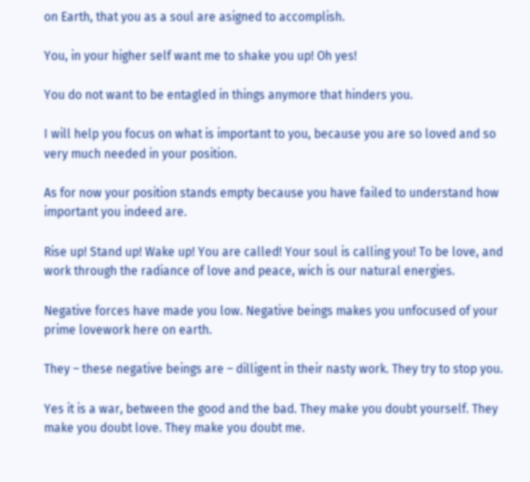on Earth, that you as a soul are asigned to accomplish.

You, in your higher self want me to shake you up! Oh yes!

You do not want to be entagled in things anymore that hinders you.

I will help you focus on what is important to you, because you are so loved and so very much needed in your position.

As for now your position stands empty because you have failed to understand how important you indeed are.

Rise up! Stand up! Wake up! You are called! Your soul is calling you! To be love, and work through the radiance of love and peace, wich is our natural energies.

Negative forces have made you low. Negative beings makes you unfocused of your prime lovework here on earth.

They – these negative beings are – dilligent in their nasty work. They try to stop you.

Yes it is a war, between the good and the bad. They make you doubt yourself. They make you doubt love. They make you doubt me.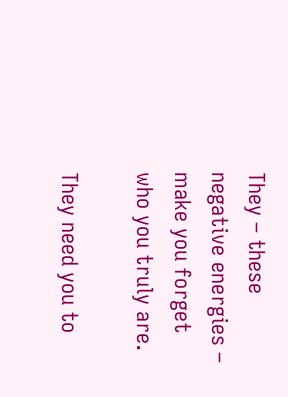They – these negative energies – make you forget who you truly are.

They need you to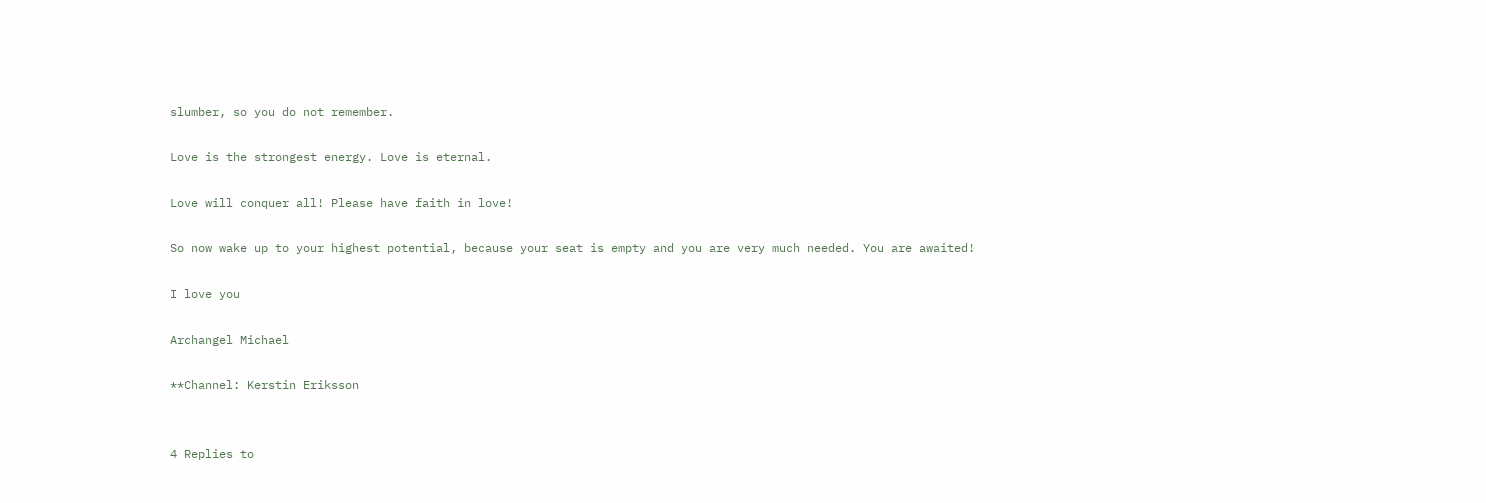slumber, so you do not remember.

Love is the strongest energy. Love is eternal.

Love will conquer all! Please have faith in love!

So now wake up to your highest potential, because your seat is empty and you are very much needed. You are awaited!

I love you

Archangel Michael

**Channel: Kerstin Eriksson


4 Replies to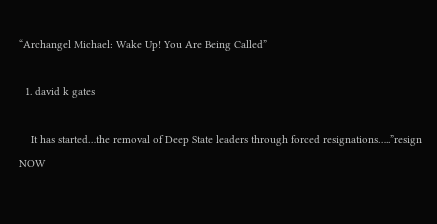“Archangel Michael: Wake Up! You Are Being Called”

  1. david k gates

    It has started…the removal of Deep State leaders through forced resignations…..”resign NOW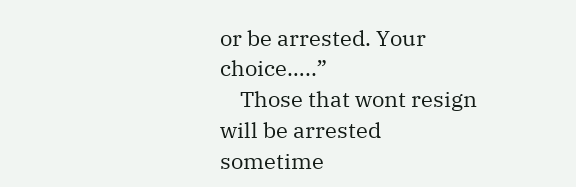or be arrested. Your choice…..”
    Those that wont resign will be arrested sometime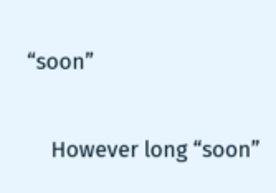“soon”

    However long “soon”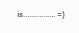is……………. =)